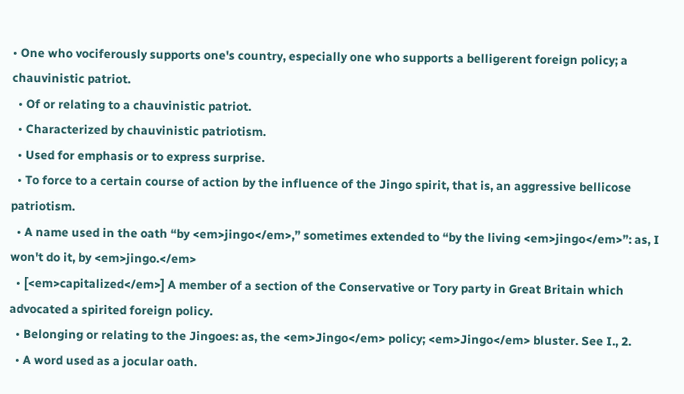• One who vociferously supports one's country, especially one who supports a belligerent foreign policy; a chauvinistic patriot.
  • Of or relating to a chauvinistic patriot.
  • Characterized by chauvinistic patriotism.
  • Used for emphasis or to express surprise.
  • To force to a certain course of action by the influence of the Jingo spirit, that is, an aggressive bellicose patriotism.
  • A name used in the oath “by <em>jingo</em>,” sometimes extended to “by the living <em>jingo</em>”: as, I won't do it, by <em>jingo.</em>
  • [<em>capitalized</em>] A member of a section of the Conservative or Tory party in Great Britain which advocated a spirited foreign policy.
  • Belonging or relating to the Jingoes: as, the <em>Jingo</em> policy; <em>Jingo</em> bluster. See I., 2.
  • A word used as a jocular oath.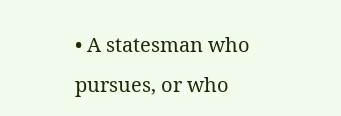• A statesman who pursues, or who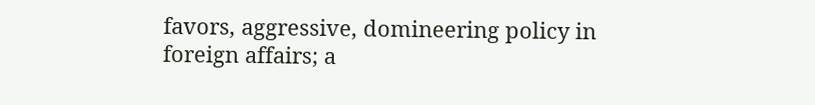favors, aggressive, domineering policy in foreign affairs; a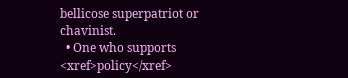bellicose superpatriot or chavinist.
  • One who supports <xref>policy</xref>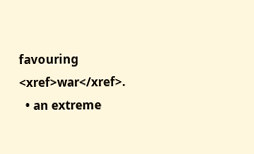favouring <xref>war</xref>.
  • an extreme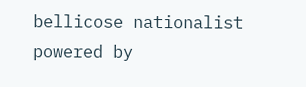bellicose nationalist
powered by